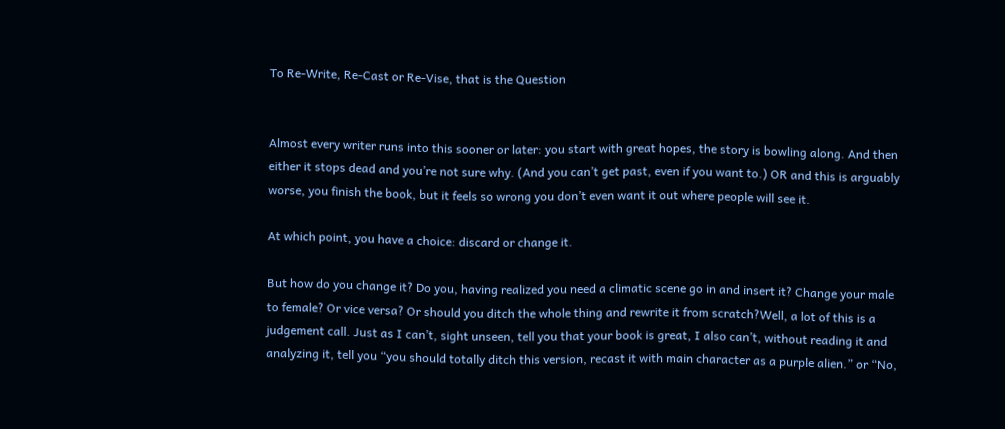To Re-Write, Re-Cast or Re-Vise, that is the Question


Almost every writer runs into this sooner or later: you start with great hopes, the story is bowling along. And then either it stops dead and you’re not sure why. (And you can’t get past, even if you want to.) OR and this is arguably worse, you finish the book, but it feels so wrong you don’t even want it out where people will see it.

At which point, you have a choice: discard or change it.

But how do you change it? Do you, having realized you need a climatic scene go in and insert it? Change your male to female? Or vice versa? Or should you ditch the whole thing and rewrite it from scratch?Well, a lot of this is a judgement call. Just as I can’t, sight unseen, tell you that your book is great, I also can’t, without reading it and analyzing it, tell you “you should totally ditch this version, recast it with main character as a purple alien.” or “No,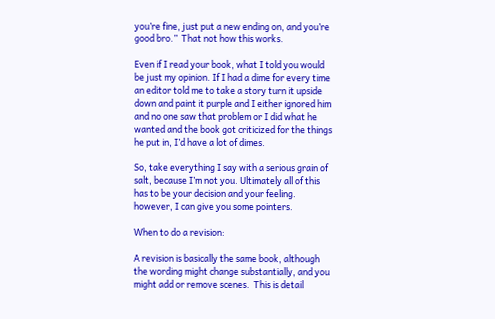you’re fine, just put a new ending on, and you’re good bro.”  That not how this works.

Even if I read your book, what I told you would be just my opinion. If I had a dime for every time an editor told me to take a story turn it upside down and paint it purple and I either ignored him and no one saw that problem or I did what he wanted and the book got criticized for the things he put in, I’d have a lot of dimes.

So, take everything I say with a serious grain of salt, because I’m not you. Ultimately all of this has to be your decision and your feeling.  however, I can give you some pointers.

When to do a revision:

A revision is basically the same book, although  the wording might change substantially, and you might add or remove scenes.  This is detail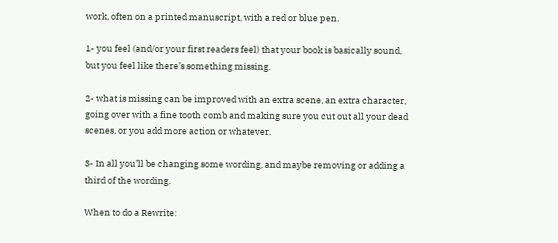work, often on a printed manuscript, with a red or blue pen.

1- you feel (and/or your first readers feel) that your book is basically sound, but you feel like there’s something missing.

2- what is missing can be improved with an extra scene, an extra character, going over with a fine tooth comb and making sure you cut out all your dead scenes, or you add more action or whatever.

3- In all you’ll be changing some wording, and maybe removing or adding a third of the wording.

When to do a Rewrite: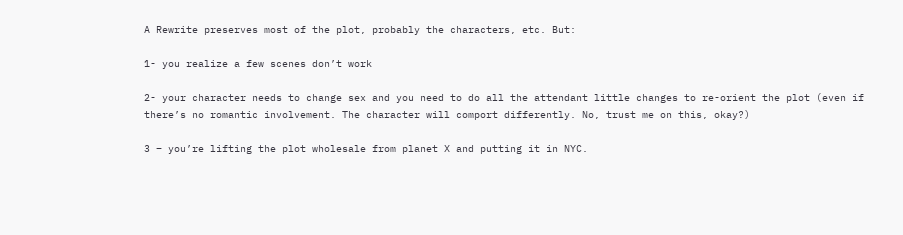A Rewrite preserves most of the plot, probably the characters, etc. But:

1- you realize a few scenes don’t work

2- your character needs to change sex and you need to do all the attendant little changes to re-orient the plot (even if there’s no romantic involvement. The character will comport differently. No, trust me on this, okay?)

3 – you’re lifting the plot wholesale from planet X and putting it in NYC.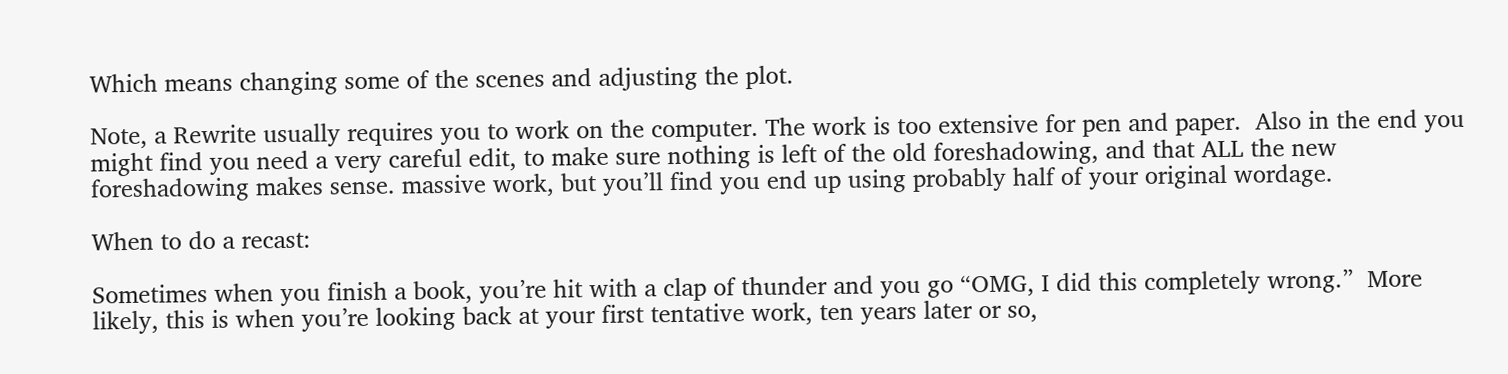Which means changing some of the scenes and adjusting the plot.

Note, a Rewrite usually requires you to work on the computer. The work is too extensive for pen and paper.  Also in the end you might find you need a very careful edit, to make sure nothing is left of the old foreshadowing, and that ALL the new foreshadowing makes sense. massive work, but you’ll find you end up using probably half of your original wordage.

When to do a recast:

Sometimes when you finish a book, you’re hit with a clap of thunder and you go “OMG, I did this completely wrong.”  More likely, this is when you’re looking back at your first tentative work, ten years later or so,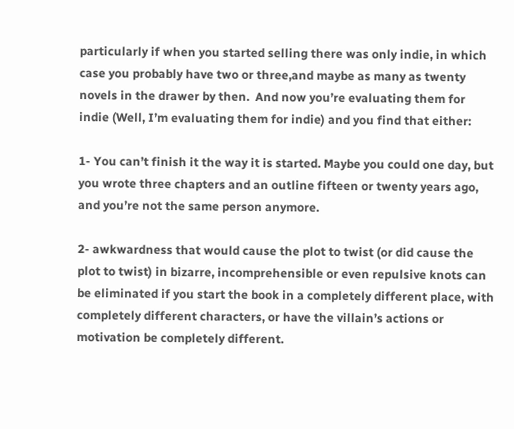particularly if when you started selling there was only indie, in which case you probably have two or three,and maybe as many as twenty novels in the drawer by then.  And now you’re evaluating them for indie (Well, I’m evaluating them for indie) and you find that either:

1- You can’t finish it the way it is started. Maybe you could one day, but you wrote three chapters and an outline fifteen or twenty years ago, and you’re not the same person anymore.

2- awkwardness that would cause the plot to twist (or did cause the plot to twist) in bizarre, incomprehensible or even repulsive knots can be eliminated if you start the book in a completely different place, with completely different characters, or have the villain’s actions or motivation be completely different.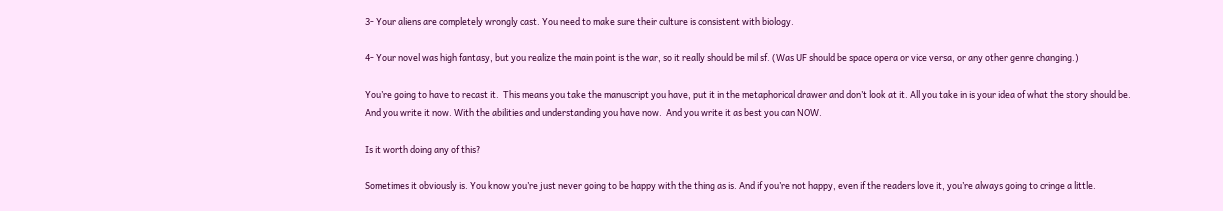3- Your aliens are completely wrongly cast. You need to make sure their culture is consistent with biology.

4- Your novel was high fantasy, but you realize the main point is the war, so it really should be mil sf. (Was UF should be space opera or vice versa, or any other genre changing.)

You’re going to have to recast it.  This means you take the manuscript you have, put it in the metaphorical drawer and don’t look at it. All you take in is your idea of what the story should be. And you write it now. With the abilities and understanding you have now.  And you write it as best you can NOW.

Is it worth doing any of this?

Sometimes it obviously is. You know you’re just never going to be happy with the thing as is. And if you’re not happy, even if the readers love it, you’re always going to cringe a little.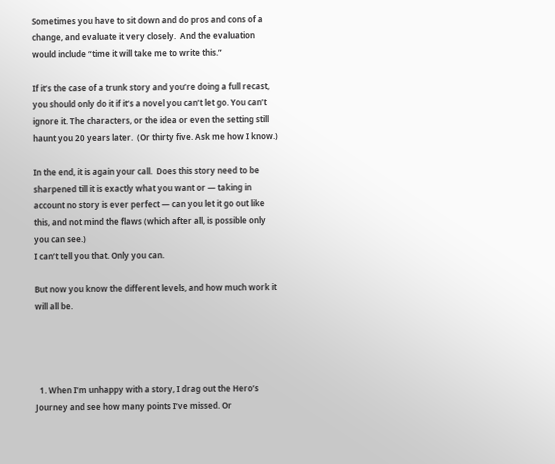Sometimes you have to sit down and do pros and cons of a change, and evaluate it very closely.  And the evaluation would include “time it will take me to write this.”

If it’s the case of a trunk story and you’re doing a full recast, you should only do it if it’s a novel you can’t let go. You can’t ignore it. The characters, or the idea or even the setting still haunt you 20 years later.  (Or thirty five. Ask me how I know.)

In the end, it is again your call.  Does this story need to be sharpened till it is exactly what you want or — taking in account no story is ever perfect — can you let it go out like this, and not mind the flaws (which after all, is possible only you can see.)
I can’t tell you that. Only you can.

But now you know the different levels, and how much work it will all be.




  1. When I’m unhappy with a story, I drag out the Hero’s Journey and see how many points I’ve missed. Or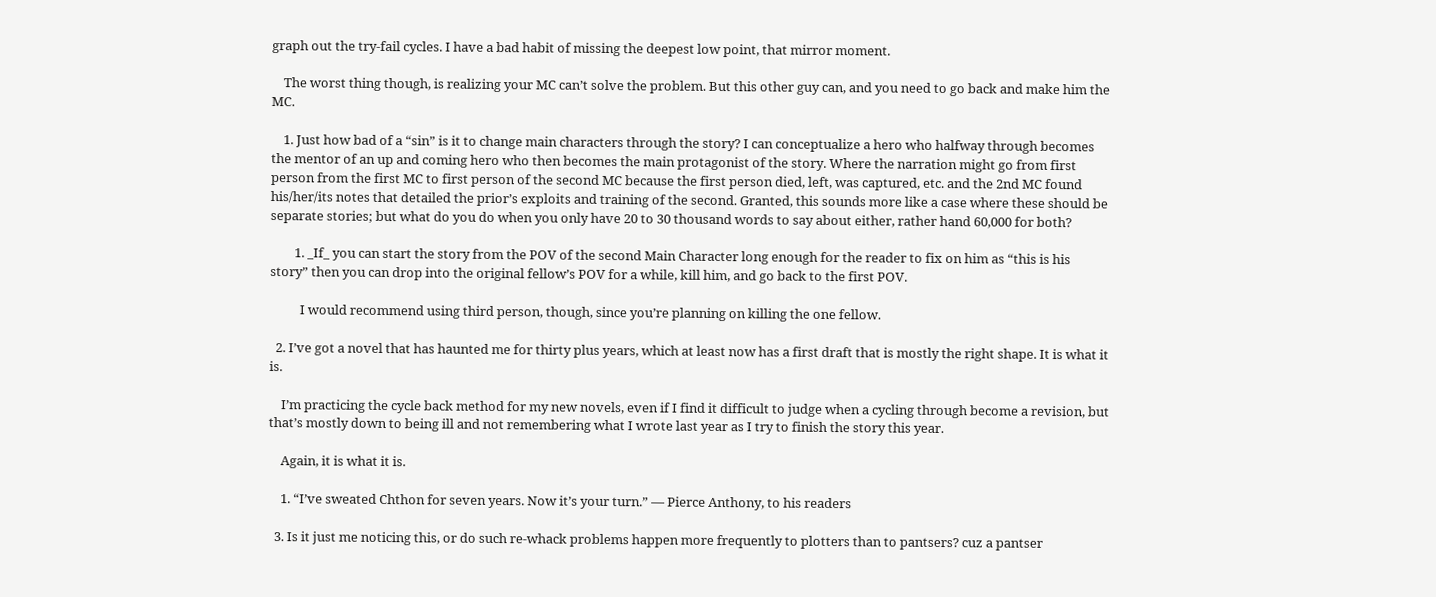graph out the try-fail cycles. I have a bad habit of missing the deepest low point, that mirror moment.

    The worst thing though, is realizing your MC can’t solve the problem. But this other guy can, and you need to go back and make him the MC.

    1. Just how bad of a “sin” is it to change main characters through the story? I can conceptualize a hero who halfway through becomes the mentor of an up and coming hero who then becomes the main protagonist of the story. Where the narration might go from first person from the first MC to first person of the second MC because the first person died, left, was captured, etc. and the 2nd MC found his/her/its notes that detailed the prior’s exploits and training of the second. Granted, this sounds more like a case where these should be separate stories; but what do you do when you only have 20 to 30 thousand words to say about either, rather hand 60,000 for both?

        1. _If_ you can start the story from the POV of the second Main Character long enough for the reader to fix on him as “this is his story” then you can drop into the original fellow’s POV for a while, kill him, and go back to the first POV.

          I would recommend using third person, though, since you’re planning on killing the one fellow.

  2. I’ve got a novel that has haunted me for thirty plus years, which at least now has a first draft that is mostly the right shape. It is what it is.

    I’m practicing the cycle back method for my new novels, even if I find it difficult to judge when a cycling through become a revision, but that’s mostly down to being ill and not remembering what I wrote last year as I try to finish the story this year.

    Again, it is what it is.

    1. “I’ve sweated Chthon for seven years. Now it’s your turn.” — Pierce Anthony, to his readers

  3. Is it just me noticing this, or do such re-whack problems happen more frequently to plotters than to pantsers? cuz a pantser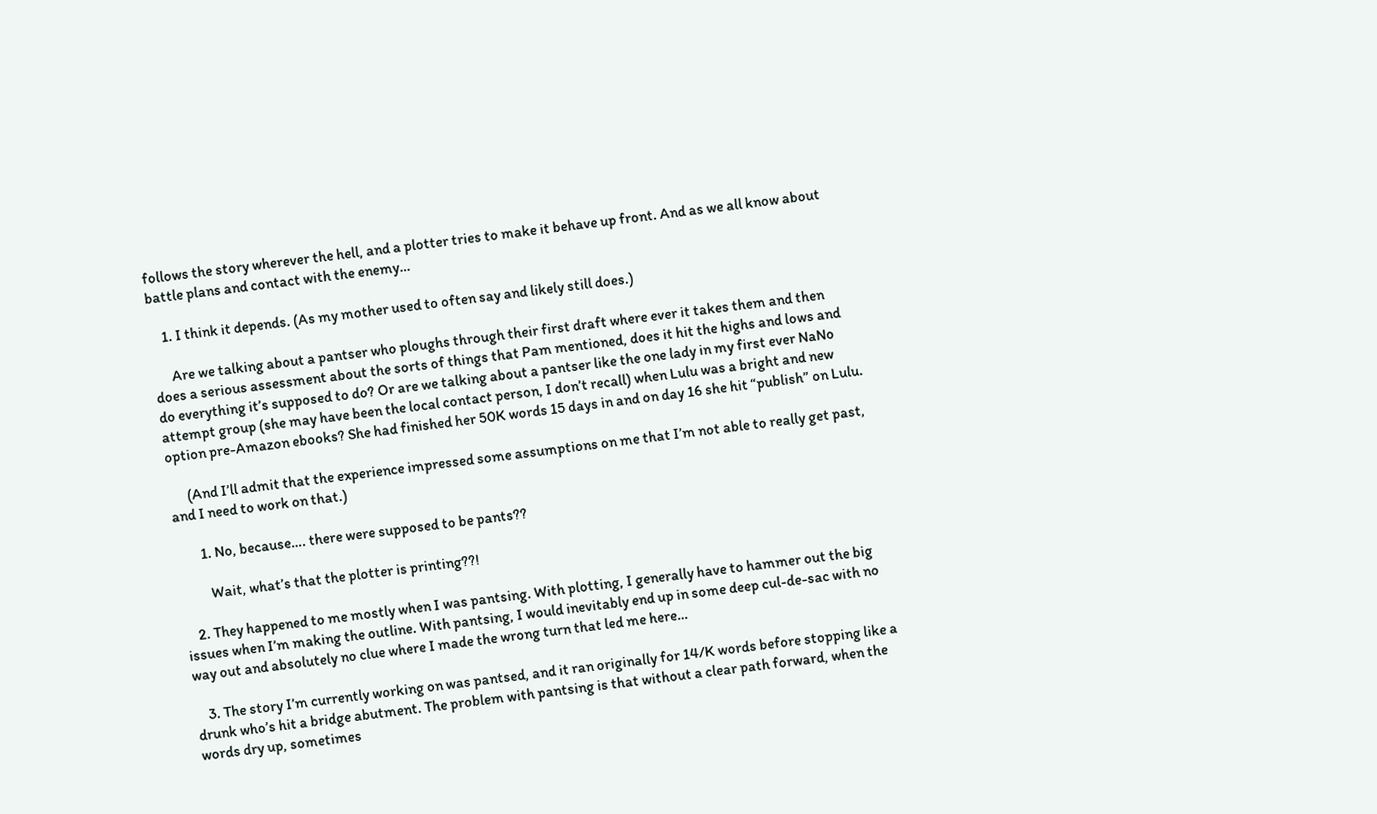follows the story wherever the hell, and a plotter tries to make it behave up front. And as we all know about battle plans and contact with the enemy…

    1. I think it depends. (As my mother used to often say and likely still does.)

      Are we talking about a pantser who ploughs through their first draft where ever it takes them and then does a serious assessment about the sorts of things that Pam mentioned, does it hit the highs and lows and do everything it’s supposed to do? Or are we talking about a pantser like the one lady in my first ever NaNo attempt group (she may have been the local contact person, I don’t recall) when Lulu was a bright and new option pre-Amazon ebooks? She had finished her 50K words 15 days in and on day 16 she hit “publish” on Lulu.

      (And I’ll admit that the experience impressed some assumptions on me that I’m not able to really get past, and I need to work on that.)

        1. No, because…. there were supposed to be pants??

          Wait, what’s that the plotter is printing??!

    2. They happened to me mostly when I was pantsing. With plotting, I generally have to hammer out the big issues when I’m making the outline. With pantsing, I would inevitably end up in some deep cul-de-sac with no way out and absolutely no clue where I made the wrong turn that led me here…

    3. The story I’m currently working on was pantsed, and it ran originally for 14/K words before stopping like a drunk who’s hit a bridge abutment. The problem with pantsing is that without a clear path forward, when the words dry up, sometimes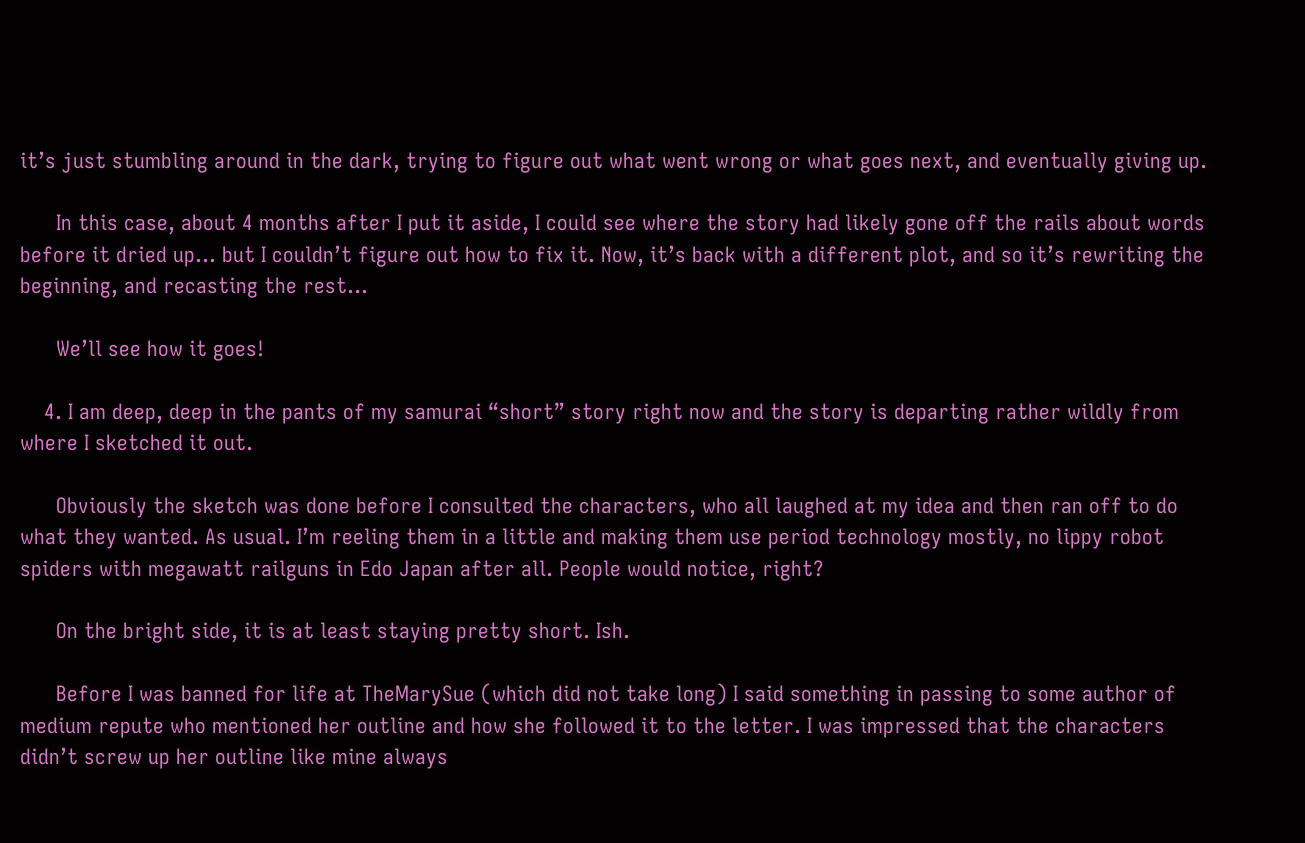it’s just stumbling around in the dark, trying to figure out what went wrong or what goes next, and eventually giving up.

      In this case, about 4 months after I put it aside, I could see where the story had likely gone off the rails about words before it dried up… but I couldn’t figure out how to fix it. Now, it’s back with a different plot, and so it’s rewriting the beginning, and recasting the rest…

      We’ll see how it goes!

    4. I am deep, deep in the pants of my samurai “short” story right now and the story is departing rather wildly from where I sketched it out.

      Obviously the sketch was done before I consulted the characters, who all laughed at my idea and then ran off to do what they wanted. As usual. I’m reeling them in a little and making them use period technology mostly, no lippy robot spiders with megawatt railguns in Edo Japan after all. People would notice, right?

      On the bright side, it is at least staying pretty short. Ish.

      Before I was banned for life at TheMarySue (which did not take long) I said something in passing to some author of medium repute who mentioned her outline and how she followed it to the letter. I was impressed that the characters didn’t screw up her outline like mine always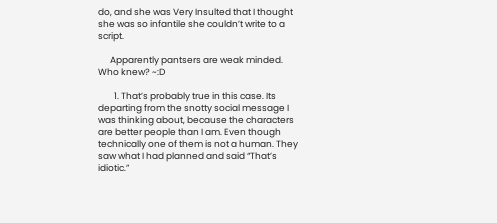do, and she was Very Insulted that I thought she was so infantile she couldn’t write to a script.

      Apparently pantsers are weak minded. Who knew? ~:D

        1. That’s probably true in this case. Its departing from the snotty social message I was thinking about, because the characters are better people than I am. Even though technically one of them is not a human. They saw what I had planned and said “That’s idiotic.”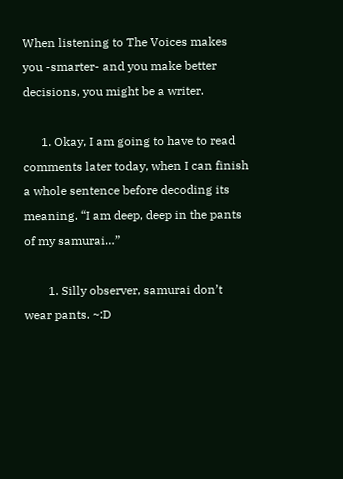When listening to The Voices makes you -smarter- and you make better decisions, you might be a writer.

      1. Okay, I am going to have to read comments later today, when I can finish a whole sentence before decoding its meaning. “I am deep, deep in the pants of my samurai…”

        1. Silly observer, samurai don’t wear pants. ~:D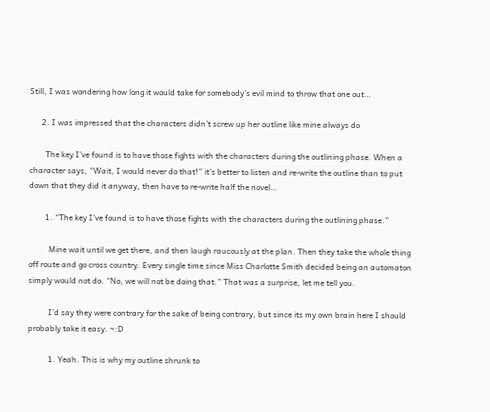Still, I was wondering how long it would take for somebody’s evil mind to throw that one out…

      2. I was impressed that the characters didn’t screw up her outline like mine always do

        The key I’ve found is to have those fights with the characters during the outlining phase. When a character says, “Wait, I would never do that!” it’s better to listen and re-write the outline than to put down that they did it anyway, then have to re-write half the novel…

        1. “The key I’ve found is to have those fights with the characters during the outlining phase.”

          Mine wait until we get there, and then laugh raucously at the plan. Then they take the whole thing off route and go cross country. Every single time since Miss Charlotte Smith decided being an automaton simply would not do. “No, we will not be doing that.” That was a surprise, let me tell you.

          I’d say they were contrary for the sake of being contrary, but since its my own brain here I should probably take it easy. ~:D

          1. Yeah. This is why my outline shrunk to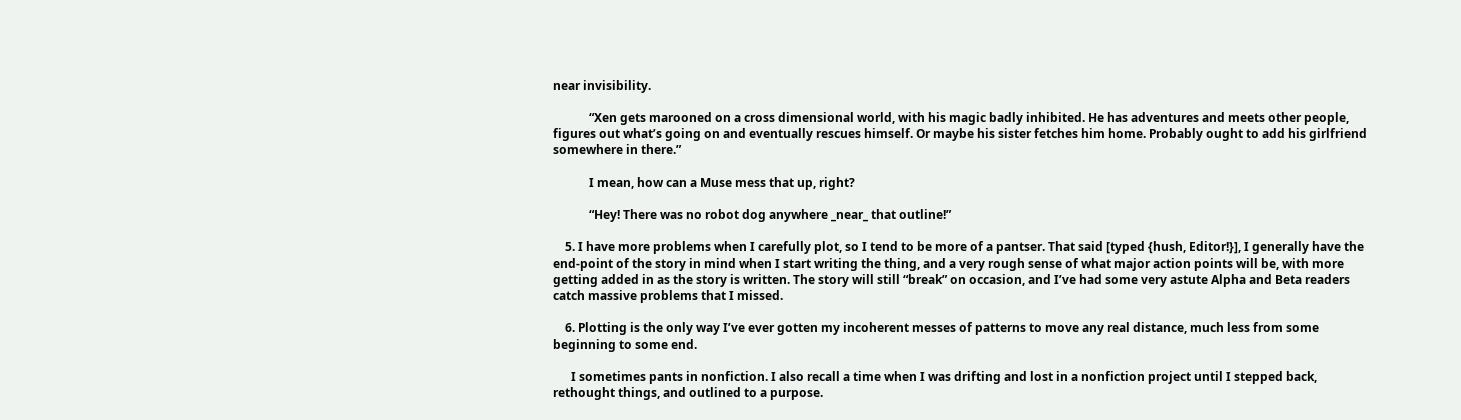near invisibility.

            “Xen gets marooned on a cross dimensional world, with his magic badly inhibited. He has adventures and meets other people, figures out what’s going on and eventually rescues himself. Or maybe his sister fetches him home. Probably ought to add his girlfriend somewhere in there.”

            I mean, how can a Muse mess that up, right?

            “Hey! There was no robot dog anywhere _near_ that outline!”

    5. I have more problems when I carefully plot, so I tend to be more of a pantser. That said [typed {hush, Editor!}], I generally have the end-point of the story in mind when I start writing the thing, and a very rough sense of what major action points will be, with more getting added in as the story is written. The story will still “break” on occasion, and I’ve had some very astute Alpha and Beta readers catch massive problems that I missed.

    6. Plotting is the only way I’ve ever gotten my incoherent messes of patterns to move any real distance, much less from some beginning to some end.

      I sometimes pants in nonfiction. I also recall a time when I was drifting and lost in a nonfiction project until I stepped back, rethought things, and outlined to a purpose.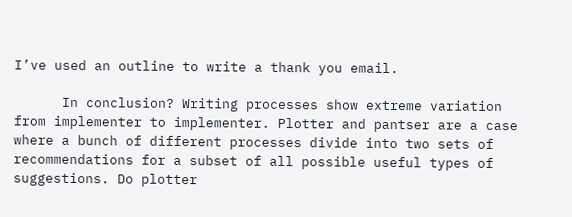I’ve used an outline to write a thank you email.

      In conclusion? Writing processes show extreme variation from implementer to implementer. Plotter and pantser are a case where a bunch of different processes divide into two sets of recommendations for a subset of all possible useful types of suggestions. Do plotter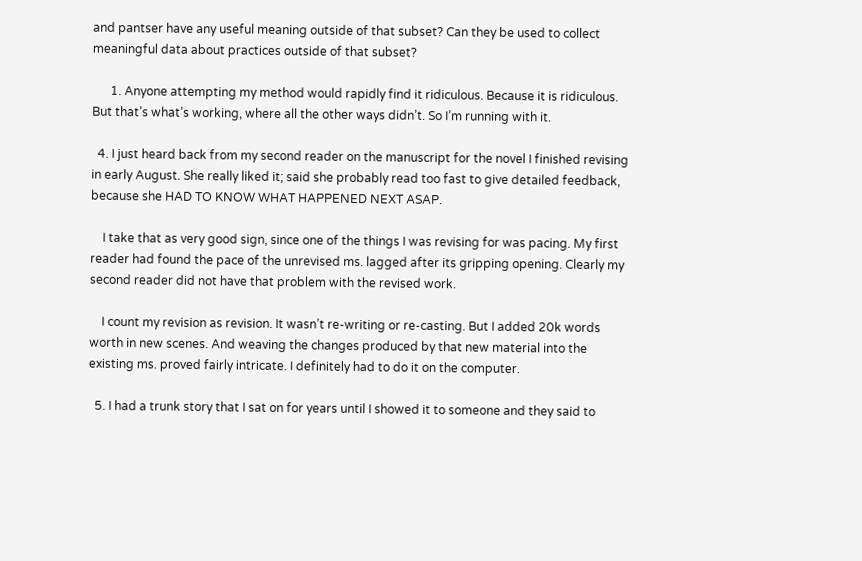and pantser have any useful meaning outside of that subset? Can they be used to collect meaningful data about practices outside of that subset?

      1. Anyone attempting my method would rapidly find it ridiculous. Because it is ridiculous. But that’s what’s working, where all the other ways didn’t. So I’m running with it.

  4. I just heard back from my second reader on the manuscript for the novel I finished revising in early August. She really liked it; said she probably read too fast to give detailed feedback, because she HAD TO KNOW WHAT HAPPENED NEXT ASAP.

    I take that as very good sign, since one of the things I was revising for was pacing. My first reader had found the pace of the unrevised ms. lagged after its gripping opening. Clearly my second reader did not have that problem with the revised work.

    I count my revision as revision. It wasn’t re-writing or re-casting. But I added 20k words worth in new scenes. And weaving the changes produced by that new material into the existing ms. proved fairly intricate. I definitely had to do it on the computer.

  5. I had a trunk story that I sat on for years until I showed it to someone and they said to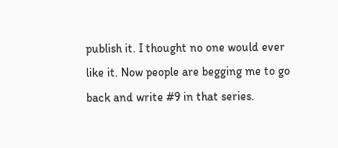publish it. I thought no one would ever like it. Now people are begging me to go back and write #9 in that series.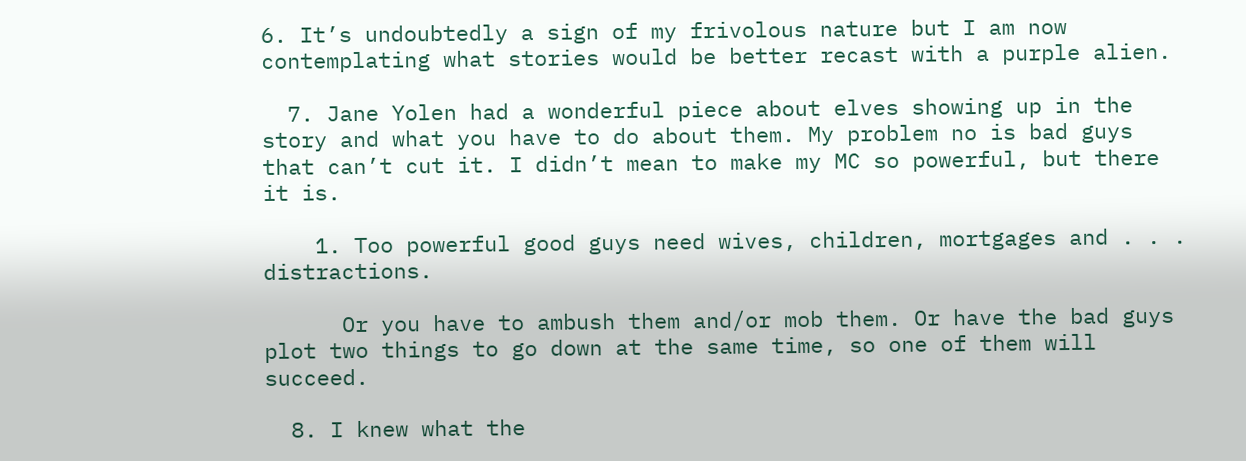6. It’s undoubtedly a sign of my frivolous nature but I am now contemplating what stories would be better recast with a purple alien.

  7. Jane Yolen had a wonderful piece about elves showing up in the story and what you have to do about them. My problem no is bad guys that can’t cut it. I didn’t mean to make my MC so powerful, but there it is.

    1. Too powerful good guys need wives, children, mortgages and . . . distractions.

      Or you have to ambush them and/or mob them. Or have the bad guys plot two things to go down at the same time, so one of them will succeed.

  8. I knew what the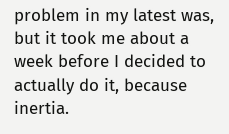problem in my latest was, but it took me about a week before I decided to actually do it, because inertia.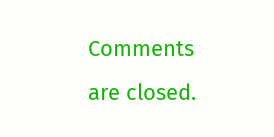Comments are closed.